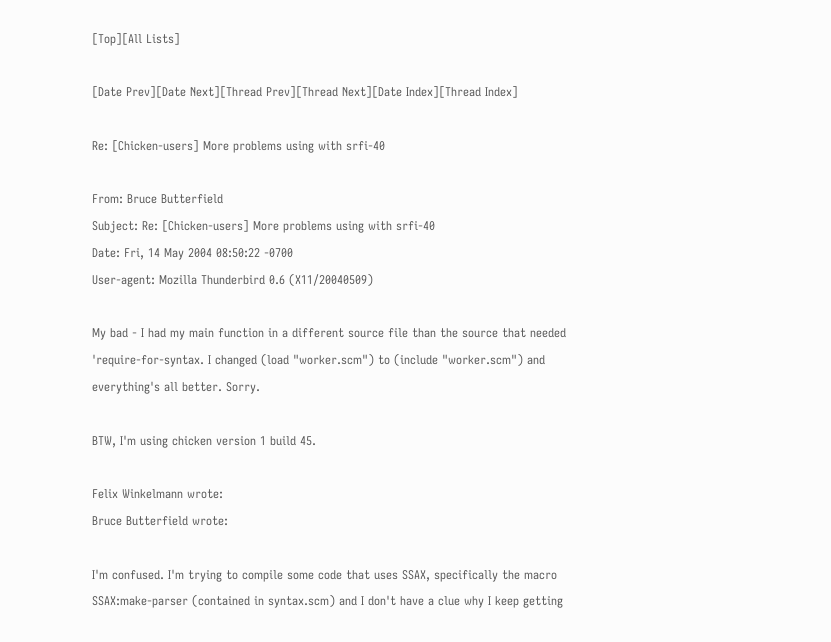[Top][All Lists]

[Date Prev][Date Next][Thread Prev][Thread Next][Date Index][Thread Index]

Re: [Chicken-users] More problems using with srfi-40

From: Bruce Butterfield
Subject: Re: [Chicken-users] More problems using with srfi-40
Date: Fri, 14 May 2004 08:50:22 -0700
User-agent: Mozilla Thunderbird 0.6 (X11/20040509)

My bad - I had my main function in a different source file than the source that needed 'require-for-syntax. I changed (load "worker.scm") to (include "worker.scm") and everything's all better. Sorry.

BTW, I'm using chicken version 1 build 45.

Felix Winkelmann wrote:
Bruce Butterfield wrote:

I'm confused. I'm trying to compile some code that uses SSAX, specifically the macro SSAX:make-parser (contained in syntax.scm) and I don't have a clue why I keep getting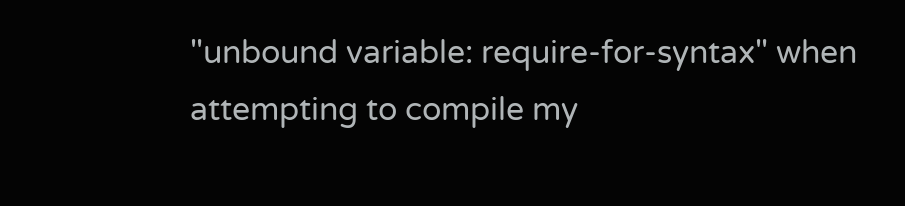"unbound variable: require-for-syntax" when attempting to compile my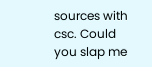sources with csc. Could you slap me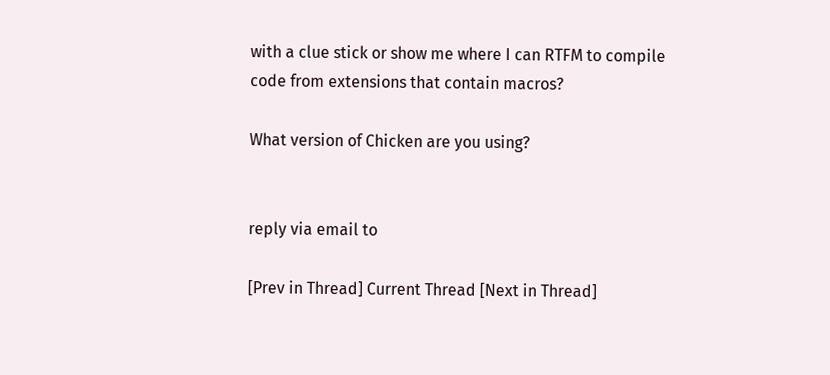with a clue stick or show me where I can RTFM to compile code from extensions that contain macros?

What version of Chicken are you using?


reply via email to

[Prev in Thread] Current Thread [Next in Thread]